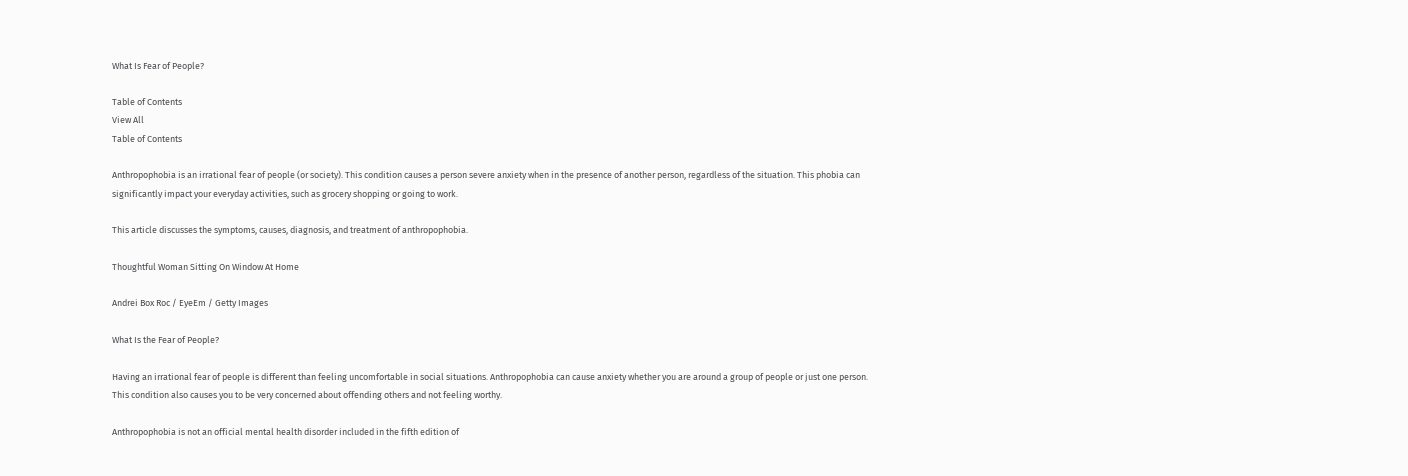What Is Fear of People?

Table of Contents
View All
Table of Contents

Anthropophobia is an irrational fear of people (or society). This condition causes a person severe anxiety when in the presence of another person, regardless of the situation. This phobia can significantly impact your everyday activities, such as grocery shopping or going to work.

This article discusses the symptoms, causes, diagnosis, and treatment of anthropophobia.

Thoughtful Woman Sitting On Window At Home

Andrei Box Roc / EyeEm / Getty Images

What Is the Fear of People?

Having an irrational fear of people is different than feeling uncomfortable in social situations. Anthropophobia can cause anxiety whether you are around a group of people or just one person. This condition also causes you to be very concerned about offending others and not feeling worthy.

Anthropophobia is not an official mental health disorder included in the fifth edition of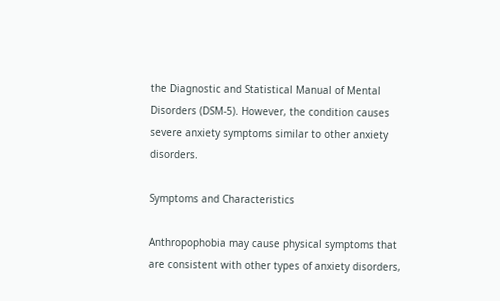the Diagnostic and Statistical Manual of Mental Disorders (DSM-5). However, the condition causes severe anxiety symptoms similar to other anxiety disorders.

Symptoms and Characteristics

Anthropophobia may cause physical symptoms that are consistent with other types of anxiety disorders,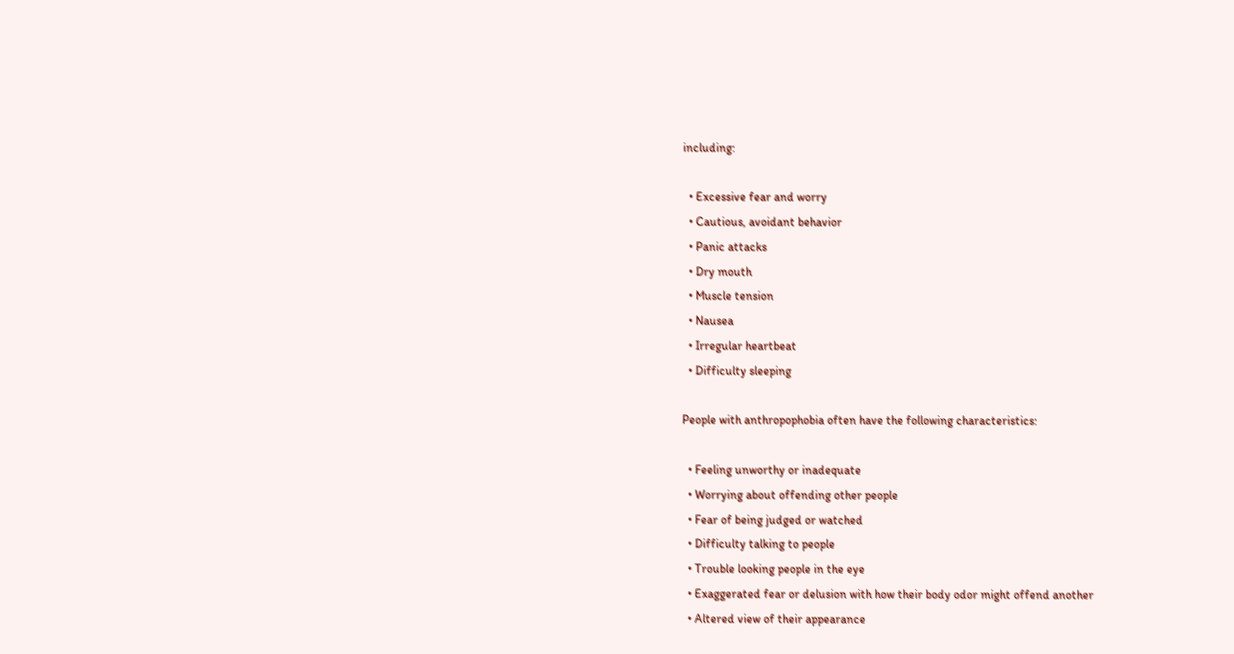including:

  • Excessive fear and worry
  • Cautious, avoidant behavior
  • Panic attacks
  • Dry mouth
  • Muscle tension
  • Nausea
  • Irregular heartbeat
  • Difficulty sleeping

People with anthropophobia often have the following characteristics:

  • Feeling unworthy or inadequate
  • Worrying about offending other people
  • Fear of being judged or watched
  • Difficulty talking to people
  • Trouble looking people in the eye
  • Exaggerated fear or delusion with how their body odor might offend another
  • Altered view of their appearance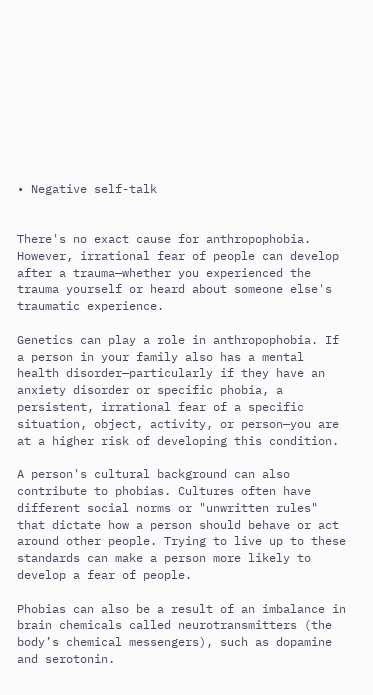• Negative self-talk


There's no exact cause for anthropophobia. However, irrational fear of people can develop after a trauma—whether you experienced the trauma yourself or heard about someone else's traumatic experience.

Genetics can play a role in anthropophobia. If a person in your family also has a mental health disorder—particularly if they have an anxiety disorder or specific phobia, a persistent, irrational fear of a specific situation, object, activity, or person—you are at a higher risk of developing this condition.

A person's cultural background can also contribute to phobias. Cultures often have different social norms or "unwritten rules" that dictate how a person should behave or act around other people. Trying to live up to these standards can make a person more likely to develop a fear of people.

Phobias can also be a result of an imbalance in brain chemicals called neurotransmitters (the body’s chemical messengers), such as dopamine and serotonin.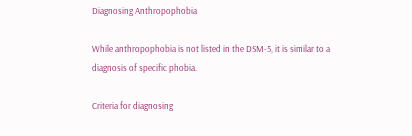Diagnosing Anthropophobia

While anthropophobia is not listed in the DSM-5, it is similar to a diagnosis of specific phobia.

Criteria for diagnosing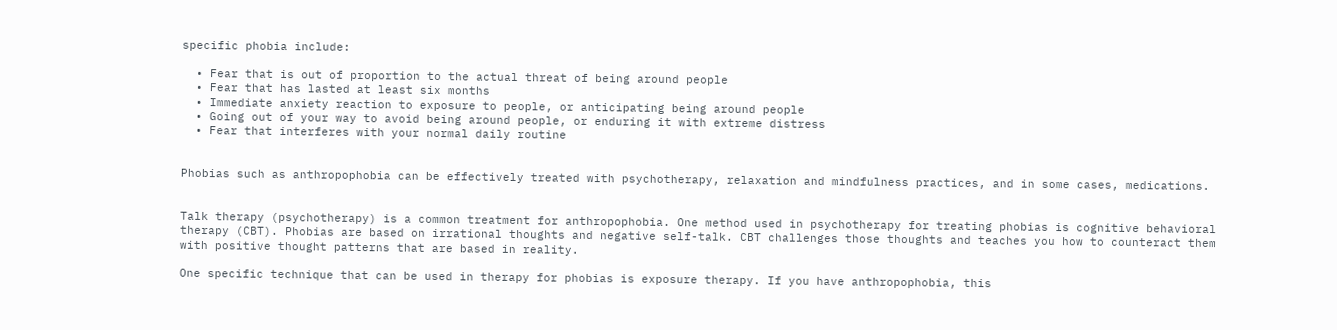specific phobia include:

  • Fear that is out of proportion to the actual threat of being around people
  • Fear that has lasted at least six months
  • Immediate anxiety reaction to exposure to people, or anticipating being around people
  • Going out of your way to avoid being around people, or enduring it with extreme distress
  • Fear that interferes with your normal daily routine


Phobias such as anthropophobia can be effectively treated with psychotherapy, relaxation and mindfulness practices, and in some cases, medications.


Talk therapy (psychotherapy) is a common treatment for anthropophobia. One method used in psychotherapy for treating phobias is cognitive behavioral therapy (CBT). Phobias are based on irrational thoughts and negative self-talk. CBT challenges those thoughts and teaches you how to counteract them with positive thought patterns that are based in reality.

One specific technique that can be used in therapy for phobias is exposure therapy. If you have anthropophobia, this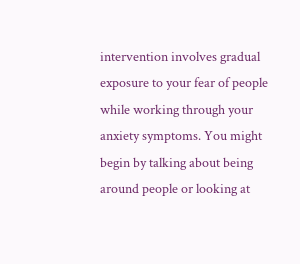intervention involves gradual exposure to your fear of people while working through your anxiety symptoms. You might begin by talking about being around people or looking at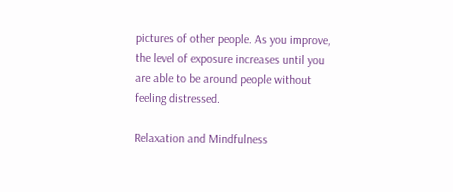pictures of other people. As you improve, the level of exposure increases until you are able to be around people without feeling distressed.

Relaxation and Mindfulness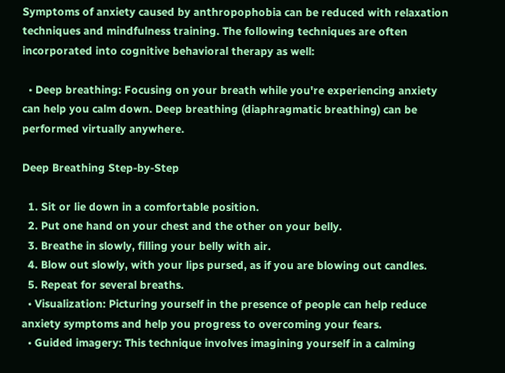Symptoms of anxiety caused by anthropophobia can be reduced with relaxation techniques and mindfulness training. The following techniques are often incorporated into cognitive behavioral therapy as well:

  • Deep breathing: Focusing on your breath while you're experiencing anxiety can help you calm down. Deep breathing (diaphragmatic breathing) can be performed virtually anywhere.

Deep Breathing Step-by-Step

  1. Sit or lie down in a comfortable position.
  2. Put one hand on your chest and the other on your belly.
  3. Breathe in slowly, filling your belly with air.
  4. Blow out slowly, with your lips pursed, as if you are blowing out candles.
  5. Repeat for several breaths.
  • Visualization: Picturing yourself in the presence of people can help reduce anxiety symptoms and help you progress to overcoming your fears.
  • Guided imagery: This technique involves imagining yourself in a calming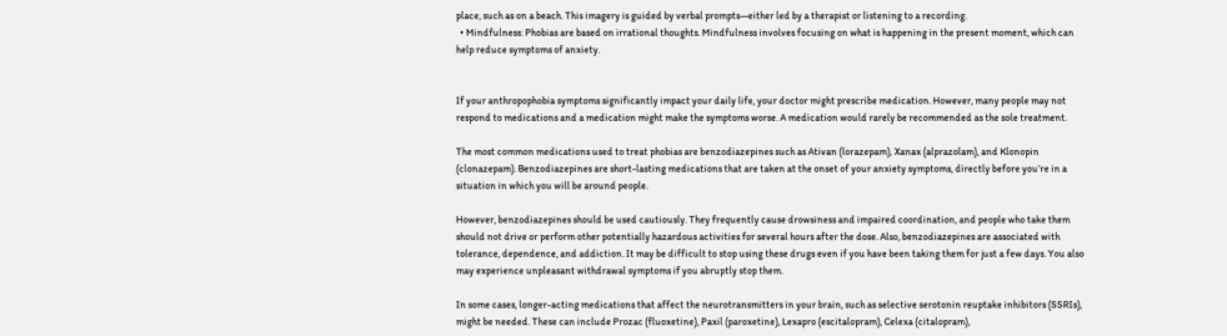place, such as on a beach. This imagery is guided by verbal prompts—either led by a therapist or listening to a recording.
  • Mindfulness: Phobias are based on irrational thoughts. Mindfulness involves focusing on what is happening in the present moment, which can help reduce symptoms of anxiety.


If your anthropophobia symptoms significantly impact your daily life, your doctor might prescribe medication. However, many people may not respond to medications and a medication might make the symptoms worse. A medication would rarely be recommended as the sole treatment.

The most common medications used to treat phobias are benzodiazepines such as Ativan (lorazepam), Xanax (alprazolam), and Klonopin (clonazepam). Benzodiazepines are short-lasting medications that are taken at the onset of your anxiety symptoms, directly before you’re in a situation in which you will be around people.

However, benzodiazepines should be used cautiously. They frequently cause drowsiness and impaired coordination, and people who take them should not drive or perform other potentially hazardous activities for several hours after the dose. Also, benzodiazepines are associated with tolerance, dependence, and addiction. It may be difficult to stop using these drugs even if you have been taking them for just a few days. You also may experience unpleasant withdrawal symptoms if you abruptly stop them.

In some cases, longer-acting medications that affect the neurotransmitters in your brain, such as selective serotonin reuptake inhibitors (SSRIs), might be needed. These can include Prozac (fluoxetine), Paxil (paroxetine), Lexapro (escitalopram), Celexa (citalopram),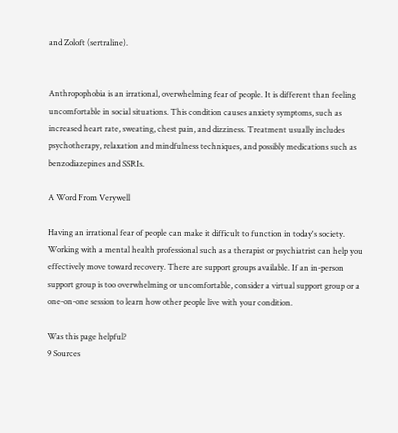and Zoloft (sertraline).


Anthropophobia is an irrational, overwhelming fear of people. It is different than feeling uncomfortable in social situations. This condition causes anxiety symptoms, such as increased heart rate, sweating, chest pain, and dizziness. Treatment usually includes psychotherapy, relaxation and mindfulness techniques, and possibly medications such as benzodiazepines and SSRIs.

A Word From Verywell

Having an irrational fear of people can make it difficult to function in today's society. Working with a mental health professional such as a therapist or psychiatrist can help you effectively move toward recovery. There are support groups available. If an in-person support group is too overwhelming or uncomfortable, consider a virtual support group or a one-on-one session to learn how other people live with your condition.

Was this page helpful?
9 Sources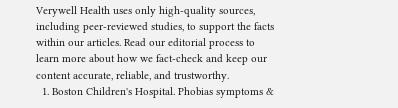Verywell Health uses only high-quality sources, including peer-reviewed studies, to support the facts within our articles. Read our editorial process to learn more about how we fact-check and keep our content accurate, reliable, and trustworthy.
  1. Boston Children's Hospital. Phobias symptoms &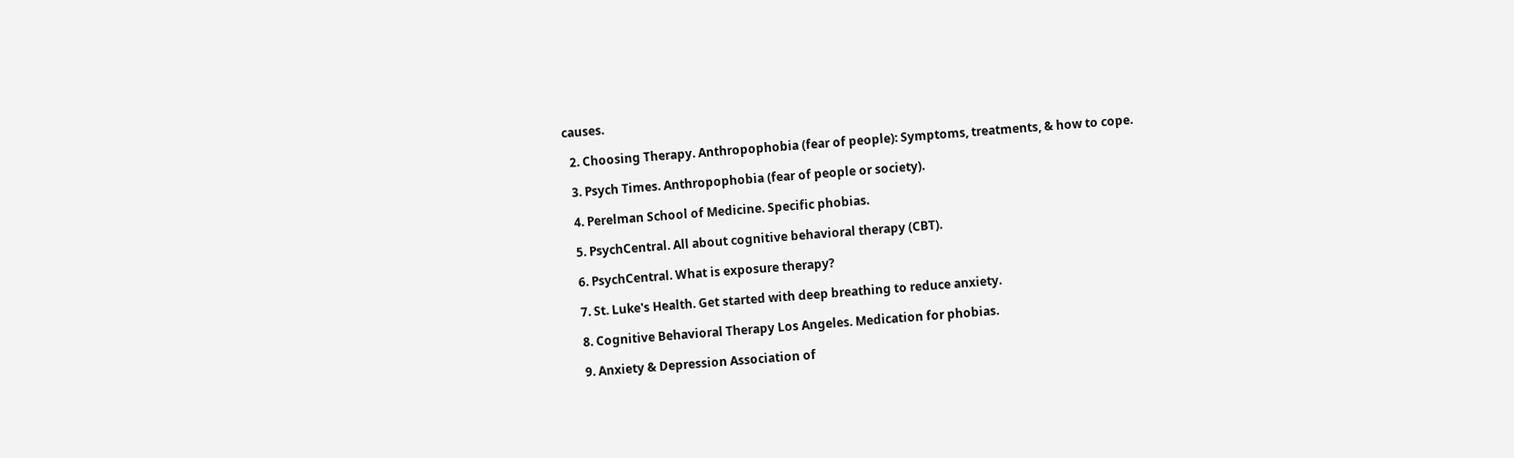causes.

  2. Choosing Therapy. Anthropophobia (fear of people): Symptoms, treatments, & how to cope.

  3. Psych Times. Anthropophobia (fear of people or society).

  4. Perelman School of Medicine. Specific phobias.

  5. PsychCentral. All about cognitive behavioral therapy (CBT).

  6. PsychCentral. What is exposure therapy?

  7. St. Luke's Health. Get started with deep breathing to reduce anxiety.

  8. Cognitive Behavioral Therapy Los Angeles. Medication for phobias.

  9. Anxiety & Depression Association of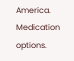America. Medication options.